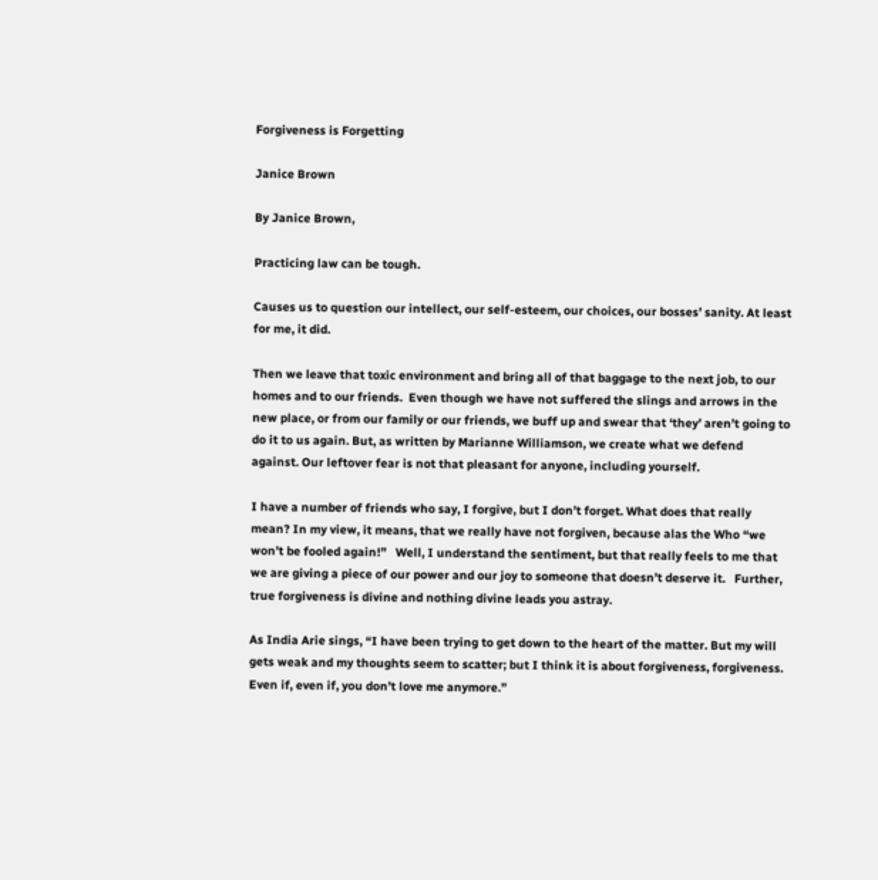Forgiveness is Forgetting

Janice Brown

By Janice Brown,

Practicing law can be tough.

Causes us to question our intellect, our self-esteem, our choices, our bosses’ sanity. At least for me, it did.

Then we leave that toxic environment and bring all of that baggage to the next job, to our homes and to our friends.  Even though we have not suffered the slings and arrows in the new place, or from our family or our friends, we buff up and swear that ‘they’ aren’t going to do it to us again. But, as written by Marianne Williamson, we create what we defend against. Our leftover fear is not that pleasant for anyone, including yourself.

I have a number of friends who say, I forgive, but I don’t forget. What does that really mean? In my view, it means, that we really have not forgiven, because alas the Who “we won’t be fooled again!”   Well, I understand the sentiment, but that really feels to me that we are giving a piece of our power and our joy to someone that doesn’t deserve it.   Further, true forgiveness is divine and nothing divine leads you astray.

As India Arie sings, “I have been trying to get down to the heart of the matter. But my will gets weak and my thoughts seem to scatter; but I think it is about forgiveness, forgiveness. Even if, even if, you don’t love me anymore.”